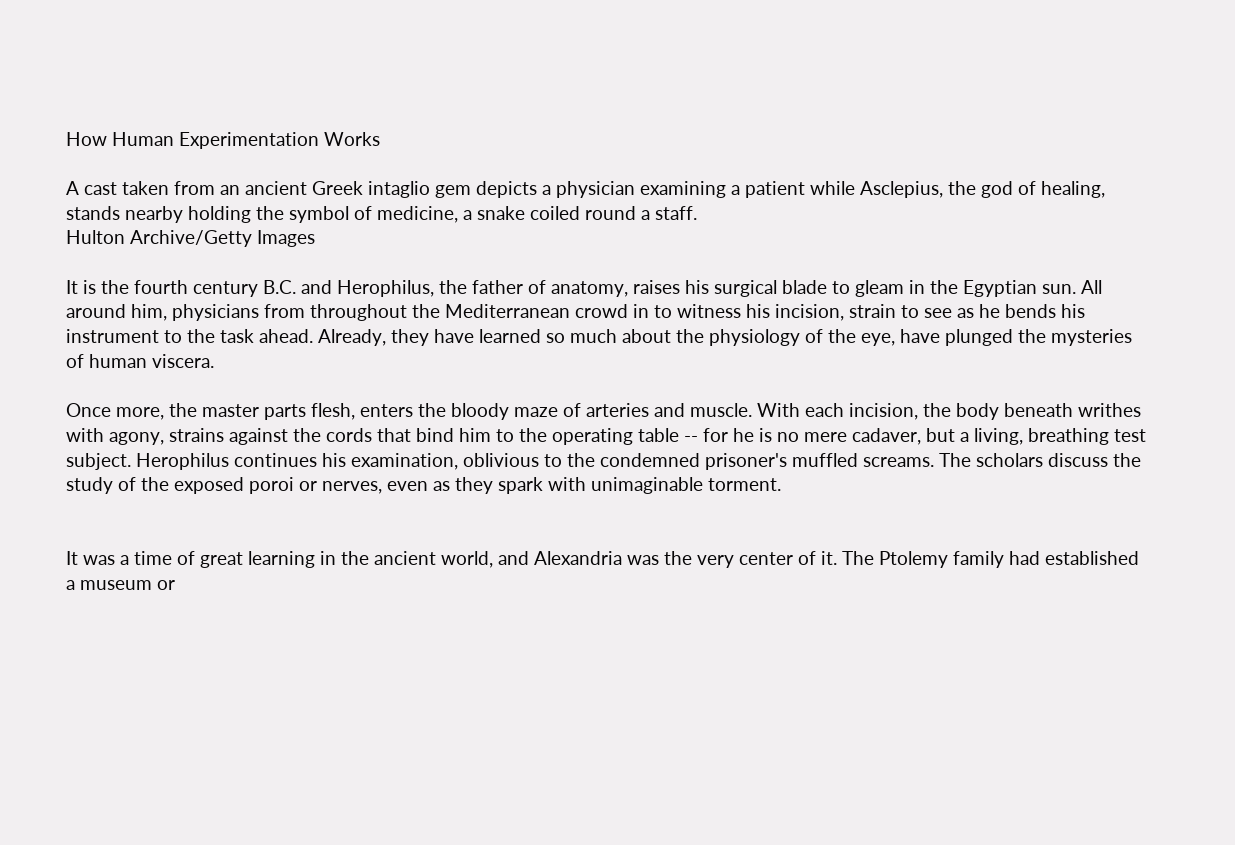How Human Experimentation Works

A cast taken from an ancient Greek intaglio gem depicts a physician examining a patient while Asclepius, the god of healing, stands nearby holding the symbol of medicine, a snake coiled round a staff.
Hulton Archive/Getty Images

It is the fourth century B.C. and Herophilus, the father of anatomy, raises his surgical blade to gleam in the Egyptian sun. All around him, physicians from throughout the Mediterranean crowd in to witness his incision, strain to see as he bends his instrument to the task ahead. Already, they have learned so much about the physiology of the eye, have plunged the mysteries of human viscera.

Once more, the master parts flesh, enters the bloody maze of arteries and muscle. With each incision, the body beneath writhes with agony, strains against the cords that bind him to the operating table -- for he is no mere cadaver, but a living, breathing test subject. Herophilus continues his examination, oblivious to the condemned prisoner's muffled screams. The scholars discuss the study of the exposed poroi or nerves, even as they spark with unimaginable torment.


It was a time of great learning in the ancient world, and Alexandria was the very center of it. The Ptolemy family had established a museum or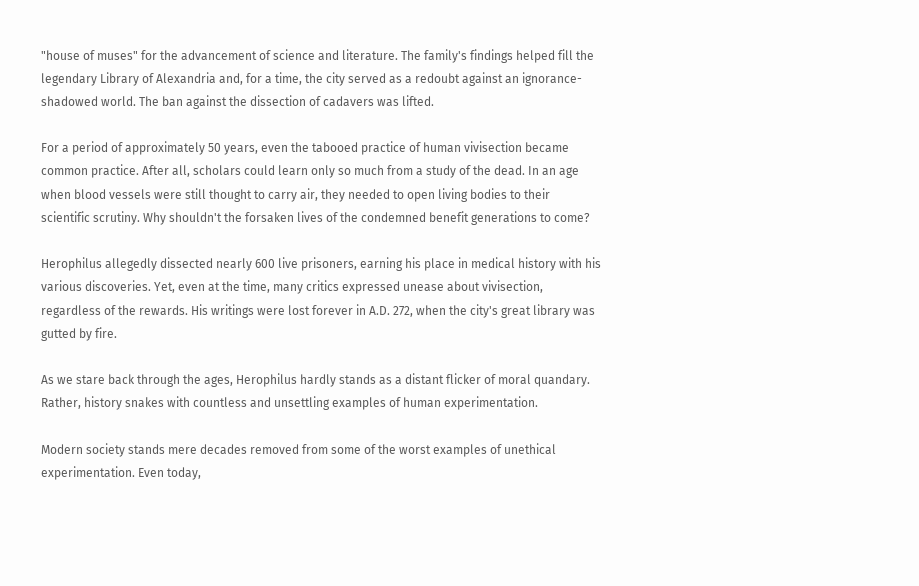"house of muses" for the advancement of science and literature. The family's findings helped fill the legendary Library of Alexandria and, for a time, the city served as a redoubt against an ignorance-shadowed world. The ban against the dissection of cadavers was lifted.

For a period of approximately 50 years, even the tabooed practice of human vivisection became common practice. After all, scholars could learn only so much from a study of the dead. In an age when blood vessels were still thought to carry air, they needed to open living bodies to their scientific scrutiny. Why shouldn't the forsaken lives of the condemned benefit generations to come?

Herophilus allegedly dissected nearly 600 live prisoners, earning his place in medical history with his various discoveries. Yet, even at the time, many critics expressed unease about vivisection, regardless of the rewards. His writings were lost forever in A.D. 272, when the city's great library was gutted by fire.

As we stare back through the ages, Herophilus hardly stands as a distant flicker of moral quandary. Rather, history snakes with countless and unsettling examples of human experimentation.

Modern society stands mere decades removed from some of the worst examples of unethical experimentation. Even today,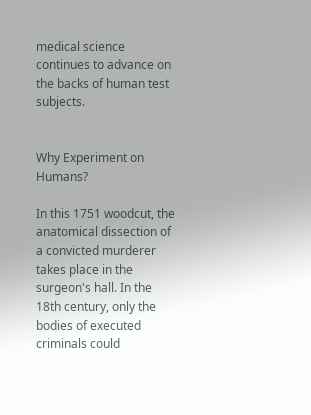medical science continues to advance on the backs of human test subjects.


Why Experiment on Humans?

In this 1751 woodcut, the anatomical dissection of a convicted murderer takes place in the surgeon's hall. In the 18th century, only the bodies of executed criminals could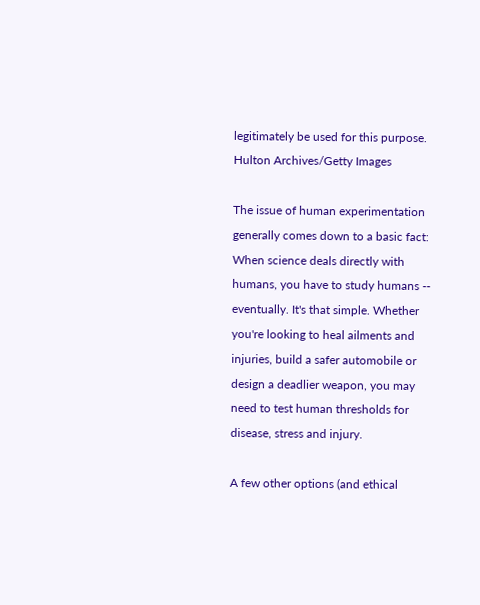legitimately be used for this purpose.
Hulton Archives/Getty Images

The issue of human experimentation generally comes down to a basic fact: When science deals directly with humans, you have to study humans -- eventually. It's that simple. Whether you're looking to heal ailments and injuries, build a safer automobile or design a deadlier weapon, you may need to test human thresholds for disease, stress and injury.

A few other options (and ethical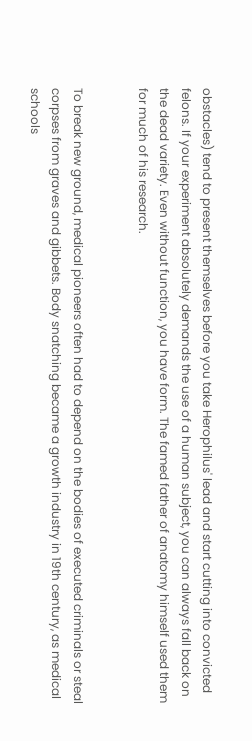obstacles) tend to present themselves before you take Herophilus' lead and start cutting into convicted felons. If your experiment absolutely demands the use of a human subject, you can always fall back on the dead variety. Even without function, you have form. The famed father of anatomy himself used them for much of his research.


To break new ground, medical pioneers often had to depend on the bodies of executed criminals or steal corpses from graves and gibbets. Body snatching became a growth industry in 19th century, as medical schools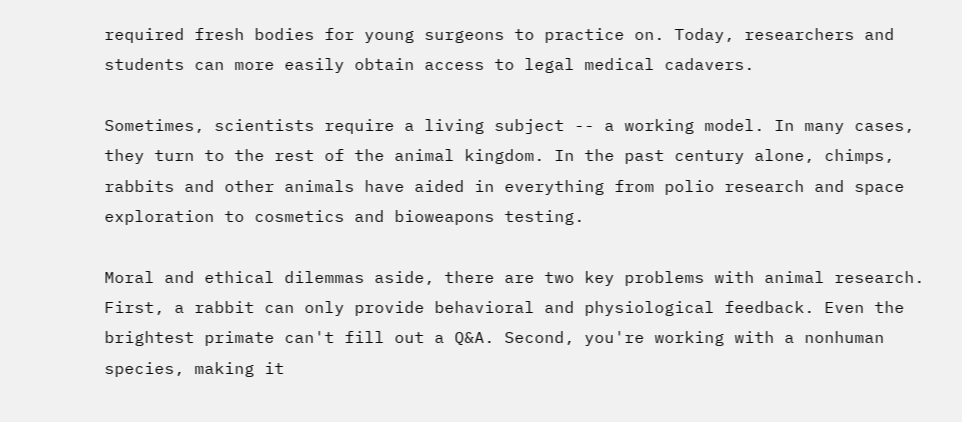required fresh bodies for young surgeons to practice on. Today, researchers and students can more easily obtain access to legal medical cadavers.

Sometimes, scientists require a living subject -- a working model. In many cases, they turn to the rest of the animal kingdom. In the past century alone, chimps, rabbits and other animals have aided in everything from polio research and space exploration to cosmetics and bioweapons testing.

Moral and ethical dilemmas aside, there are two key problems with animal research. First, a rabbit can only provide behavioral and physiological feedback. Even the brightest primate can't fill out a Q&A. Second, you're working with a nonhuman species, making it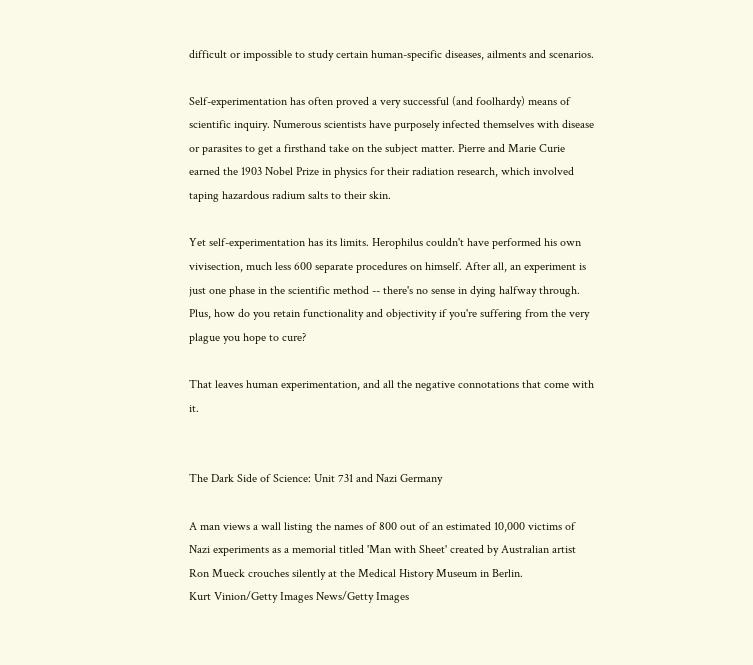difficult or impossible to study certain human-specific diseases, ailments and scenarios.

Self-experimentation has often proved a very successful (and foolhardy) means of scientific inquiry. Numerous scientists have purposely infected themselves with disease or parasites to get a firsthand take on the subject matter. Pierre and Marie Curie earned the 1903 Nobel Prize in physics for their radiation research, which involved taping hazardous radium salts to their skin.

Yet self-experimentation has its limits. Herophilus couldn't have performed his own vivisection, much less 600 separate procedures on himself. After all, an experiment is just one phase in the scientific method -- there's no sense in dying halfway through. Plus, how do you retain functionality and objectivity if you're suffering from the very plague you hope to cure?

That leaves human experimentation, and all the negative connotations that come with it.


The Dark Side of Science: Unit 731 and Nazi Germany

A man views a wall listing the names of 800 out of an estimated 10,000 victims of Nazi experiments as a memorial titled 'Man with Sheet' created by Australian artist Ron Mueck crouches silently at the Medical History Museum in Berlin.
Kurt Vinion/Getty Images News/Getty Images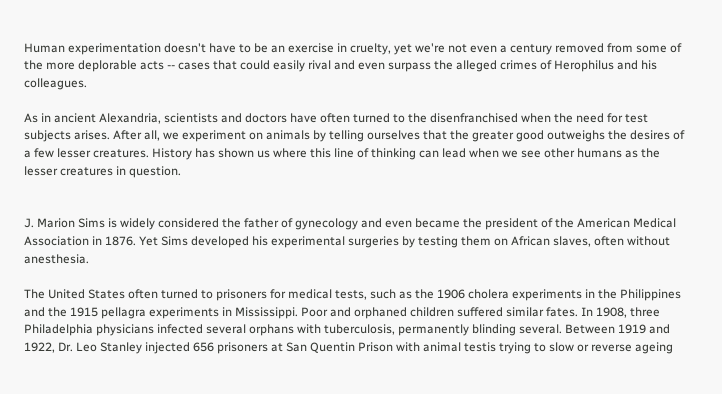Human experimentation doesn't have to be an exercise in cruelty, yet we're not even a century removed from some of the more deplorable acts -- cases that could easily rival and even surpass the alleged crimes of Herophilus and his colleagues.

As in ancient Alexandria, scientists and doctors have often turned to the disenfranchised when the need for test subjects arises. After all, we experiment on animals by telling ourselves that the greater good outweighs the desires of a few lesser creatures. History has shown us where this line of thinking can lead when we see other humans as the lesser creatures in question.


J. Marion Sims is widely considered the father of gynecology and even became the president of the American Medical Association in 1876. Yet Sims developed his experimental surgeries by testing them on African slaves, often without anesthesia.

The United States often turned to prisoners for medical tests, such as the 1906 cholera experiments in the Philippines and the 1915 pellagra experiments in Mississippi. Poor and orphaned children suffered similar fates. In 1908, three Philadelphia physicians infected several orphans with tuberculosis, permanently blinding several. Between 1919 and 1922, Dr. Leo Stanley injected 656 prisoners at San Quentin Prison with animal testis trying to slow or reverse ageing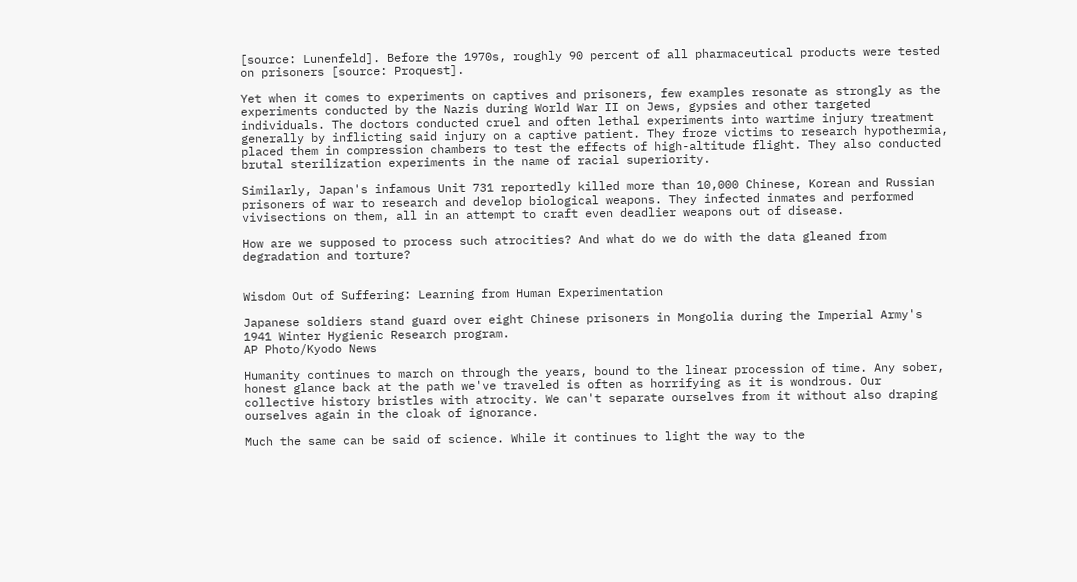[source: Lunenfeld]. Before the 1970s, roughly 90 percent of all pharmaceutical products were tested on prisoners [source: Proquest].

Yet when it comes to experiments on captives and prisoners, few examples resonate as strongly as the experiments conducted by the Nazis during World War II on Jews, gypsies and other targeted individuals. The doctors conducted cruel and often lethal experiments into wartime injury treatment generally by inflicting said injury on a captive patient. They froze victims to research hypothermia, placed them in compression chambers to test the effects of high-altitude flight. They also conducted brutal sterilization experiments in the name of racial superiority.

Similarly, Japan's infamous Unit 731 reportedly killed more than 10,000 Chinese, Korean and Russian prisoners of war to research and develop biological weapons. They infected inmates and performed vivisections on them, all in an attempt to craft even deadlier weapons out of disease.

How are we supposed to process such atrocities? And what do we do with the data gleaned from degradation and torture?


Wisdom Out of Suffering: Learning from Human Experimentation

Japanese soldiers stand guard over eight Chinese prisoners in Mongolia during the Imperial Army's 1941 Winter Hygienic Research program.
AP Photo/Kyodo News

Humanity continues to march on through the years, bound to the linear procession of time. Any sober, honest glance back at the path we've traveled is often as horrifying as it is wondrous. Our collective history bristles with atrocity. We can't separate ourselves from it without also draping ourselves again in the cloak of ignorance.

Much the same can be said of science. While it continues to light the way to the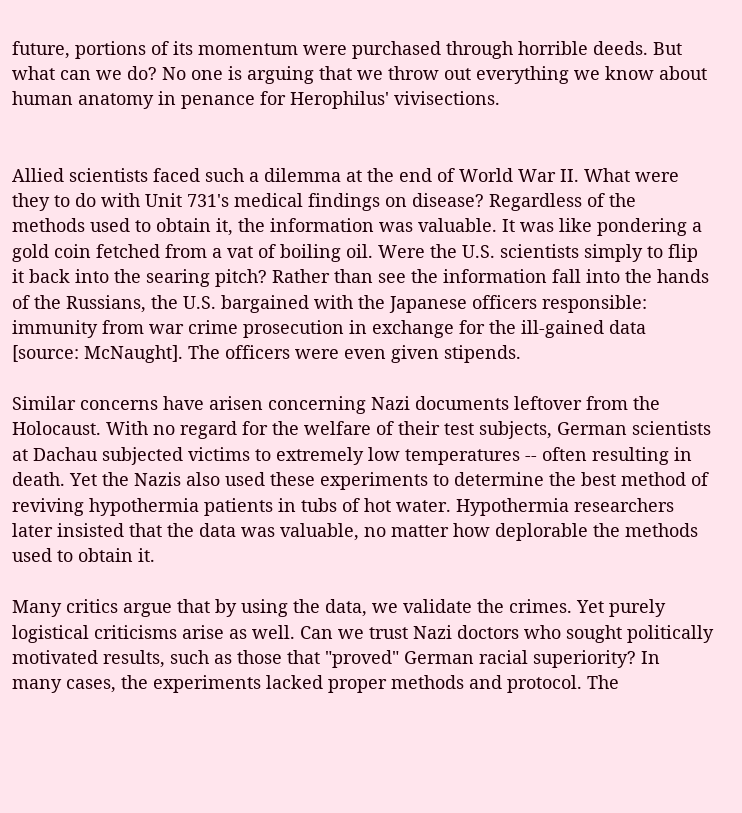future, portions of its momentum were purchased through horrible deeds. But what can we do? No one is arguing that we throw out everything we know about human anatomy in penance for Herophilus' vivisections.


Allied scientists faced such a dilemma at the end of World War II. What were they to do with Unit 731's medical findings on disease? Regardless of the methods used to obtain it, the information was valuable. It was like pondering a gold coin fetched from a vat of boiling oil. Were the U.S. scientists simply to flip it back into the searing pitch? Rather than see the information fall into the hands of the Russians, the U.S. bargained with the Japanese officers responsible: immunity from war crime prosecution in exchange for the ill-gained data [source: McNaught]. The officers were even given stipends.

Similar concerns have arisen concerning Nazi documents leftover from the Holocaust. With no regard for the welfare of their test subjects, German scientists at Dachau subjected victims to extremely low temperatures -- often resulting in death. Yet the Nazis also used these experiments to determine the best method of reviving hypothermia patients in tubs of hot water. Hypothermia researchers later insisted that the data was valuable, no matter how deplorable the methods used to obtain it.

Many critics argue that by using the data, we validate the crimes. Yet purely logistical criticisms arise as well. Can we trust Nazi doctors who sought politically motivated results, such as those that "proved" German racial superiority? In many cases, the experiments lacked proper methods and protocol. The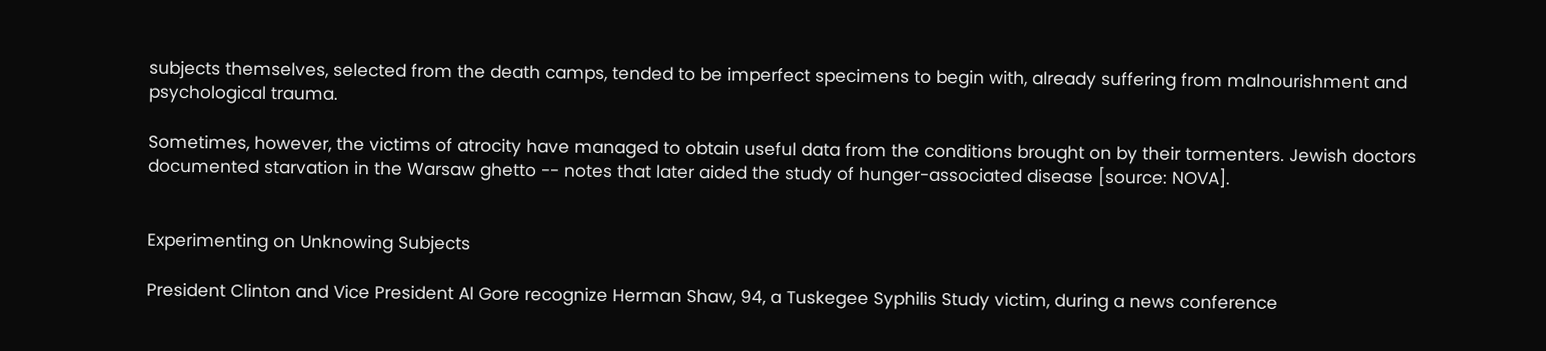subjects themselves, selected from the death camps, tended to be imperfect specimens to begin with, already suffering from malnourishment and psychological trauma.

Sometimes, however, the victims of atrocity have managed to obtain useful data from the conditions brought on by their tormenters. Jewish doctors documented starvation in the Warsaw ghetto -- notes that later aided the study of hunger-associated disease [source: NOVA].


Experimenting on Unknowing Subjects

President Clinton and Vice President Al Gore recognize Herman Shaw, 94, a Tuskegee Syphilis Study victim, during a news conference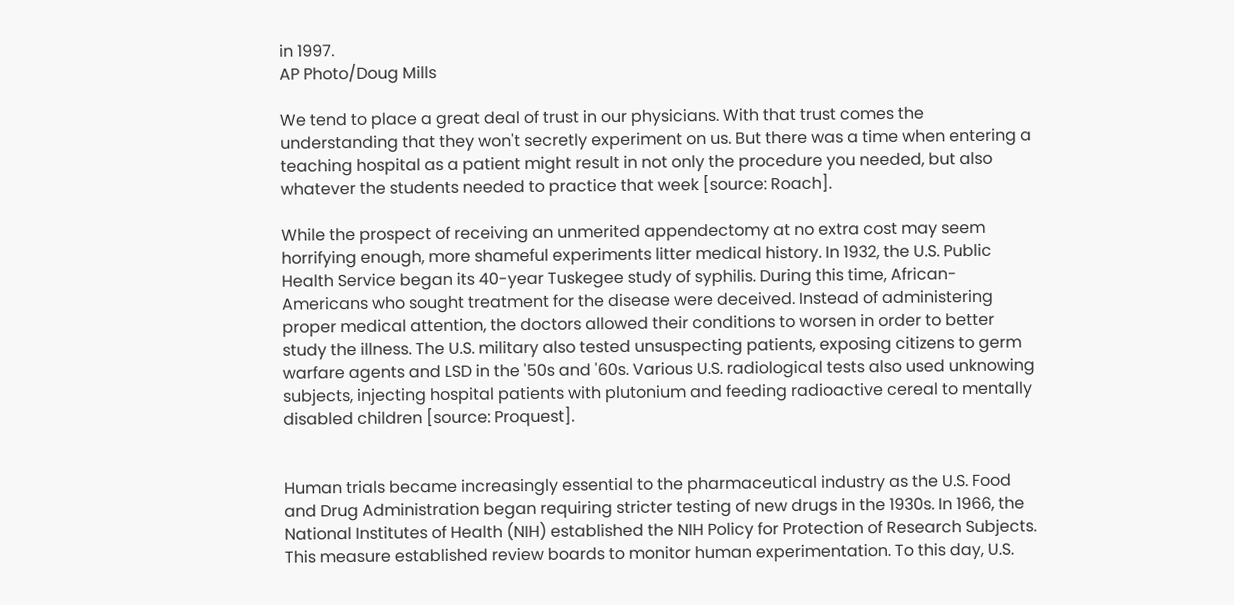in 1997.
AP Photo/Doug Mills

We tend to place a great deal of trust in our physicians. With that trust comes the understanding that they won't secretly experiment on us. But there was a time when entering a teaching hospital as a patient might result in not only the procedure you needed, but also whatever the students needed to practice that week [source: Roach].

While the prospect of receiving an unmerited appendectomy at no extra cost may seem horrifying enough, more shameful experiments litter medical history. In 1932, the U.S. Public Health Service began its 40-year Tuskegee study of syphilis. During this time, African-Americans who sought treatment for the disease were deceived. Instead of administering proper medical attention, the doctors allowed their conditions to worsen in order to better study the illness. The U.S. military also tested unsuspecting patients, exposing citizens to germ warfare agents and LSD in the '50s and '60s. Various U.S. radiological tests also used unknowing subjects, injecting hospital patients with plutonium and feeding radioactive cereal to mentally disabled children [source: Proquest].


Human trials became increasingly essential to the pharmaceutical industry as the U.S. Food and Drug Administration began requiring stricter testing of new drugs in the 1930s. In 1966, the National Institutes of Health (NIH) established the NIH Policy for Protection of Research Subjects. This measure established review boards to monitor human experimentation. To this day, U.S.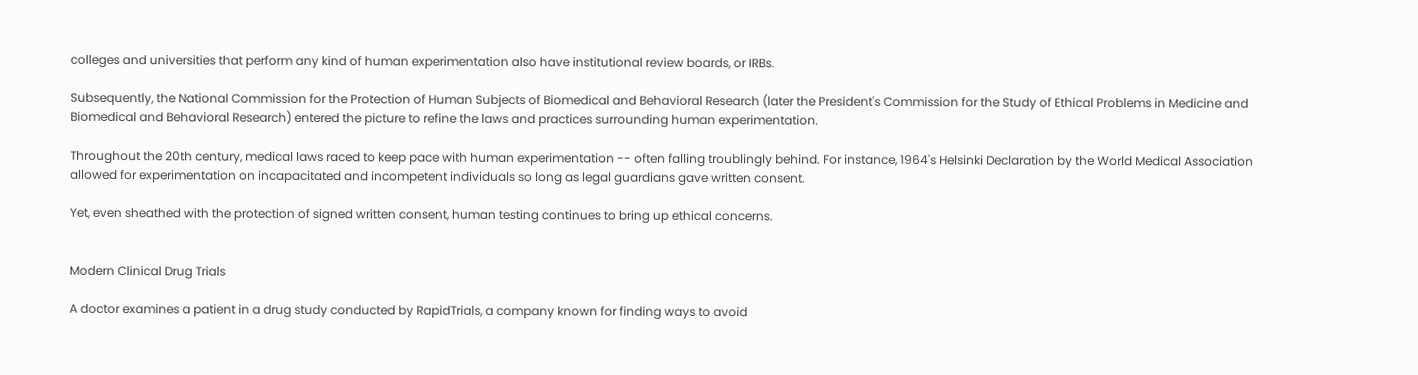colleges and universities that perform any kind of human experimentation also have institutional review boards, or IRBs.

Subsequently, the National Commission for the Protection of Human Subjects of Biomedical and Behavioral Research (later the President's Commission for the Study of Ethical Problems in Medicine and Biomedical and Behavioral Research) entered the picture to refine the laws and practices surrounding human experimentation.

Throughout the 20th century, medical laws raced to keep pace with human experimentation -- often falling troublingly behind. For instance, 1964's Helsinki Declaration by the World Medical Association allowed for experimentation on incapacitated and incompetent individuals so long as legal guardians gave written consent.

Yet, even sheathed with the protection of signed written consent, human testing continues to bring up ethical concerns.


Modern Clinical Drug Trials

A doctor examines a patient in a drug study conducted by RapidTrials, a company known for finding ways to avoid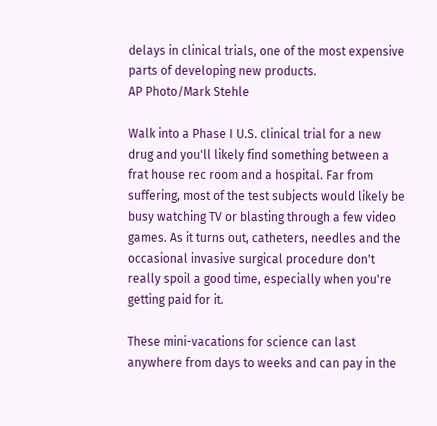delays in clinical trials, one of the most expensive parts of developing new products.
AP Photo/Mark Stehle

Walk into a Phase I U.S. clinical trial for a new drug and you'll likely find something between a frat house rec room and a hospital. Far from suffering, most of the test subjects would likely be busy watching TV or blasting through a few video games. As it turns out, catheters, needles and the occasional invasive surgical procedure don't really spoil a good time, especially when you're getting paid for it.

These mini-vacations for science can last anywhere from days to weeks and can pay in the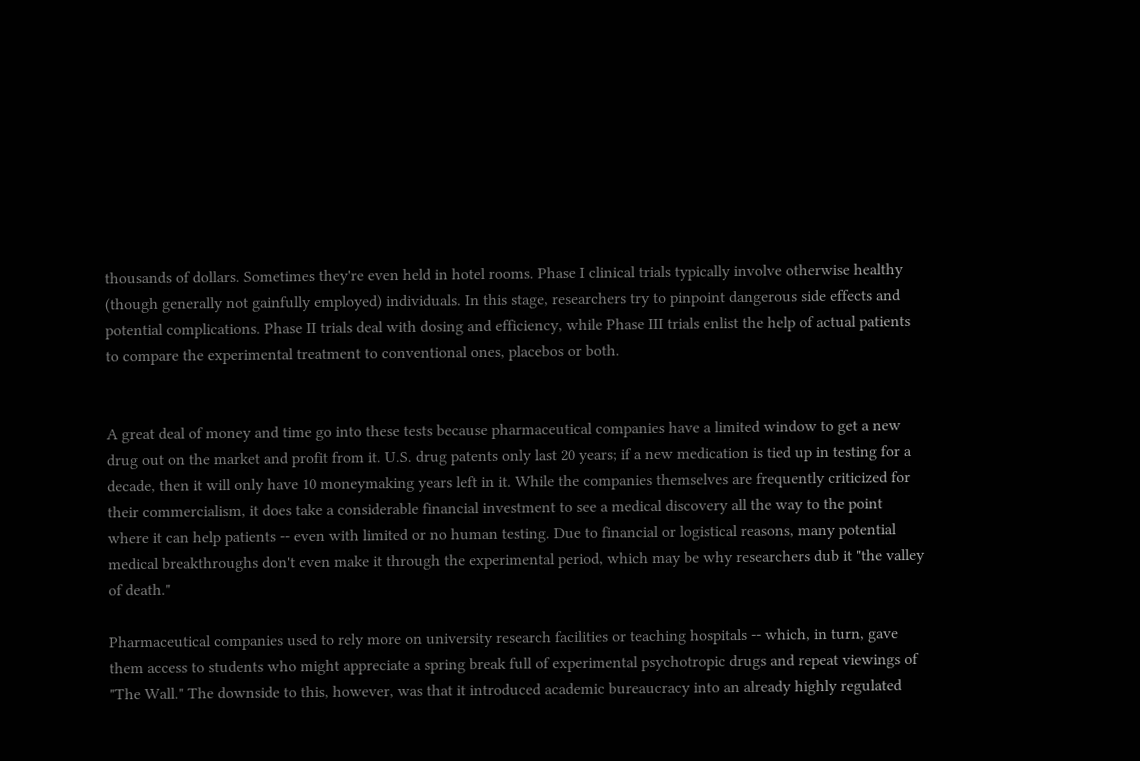thousands of dollars. Sometimes they're even held in hotel rooms. Phase I clinical trials typically involve otherwise healthy (though generally not gainfully employed) individuals. In this stage, researchers try to pinpoint dangerous side effects and potential complications. Phase II trials deal with dosing and efficiency, while Phase III trials enlist the help of actual patients to compare the experimental treatment to conventional ones, placebos or both.


A great deal of money and time go into these tests because pharmaceutical companies have a limited window to get a new drug out on the market and profit from it. U.S. drug patents only last 20 years; if a new medication is tied up in testing for a decade, then it will only have 10 moneymaking years left in it. While the companies themselves are frequently criticized for their commercialism, it does take a considerable financial investment to see a medical discovery all the way to the point where it can help patients -- even with limited or no human testing. Due to financial or logistical reasons, many potential medical breakthroughs don't even make it through the experimental period, which may be why researchers dub it "the valley of death."

Pharmaceutical companies used to rely more on university research facilities or teaching hospitals -- which, in turn, gave them access to students who might appreciate a spring break full of experimental psychotropic drugs and repeat viewings of "The Wall." The downside to this, however, was that it introduced academic bureaucracy into an already highly regulated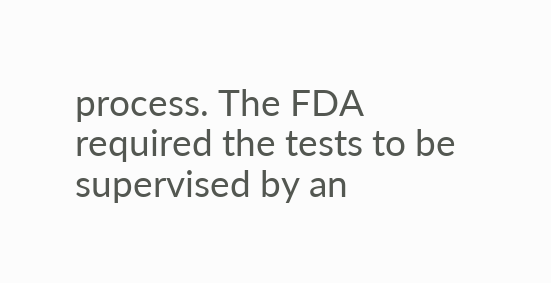process. The FDA required the tests to be supervised by an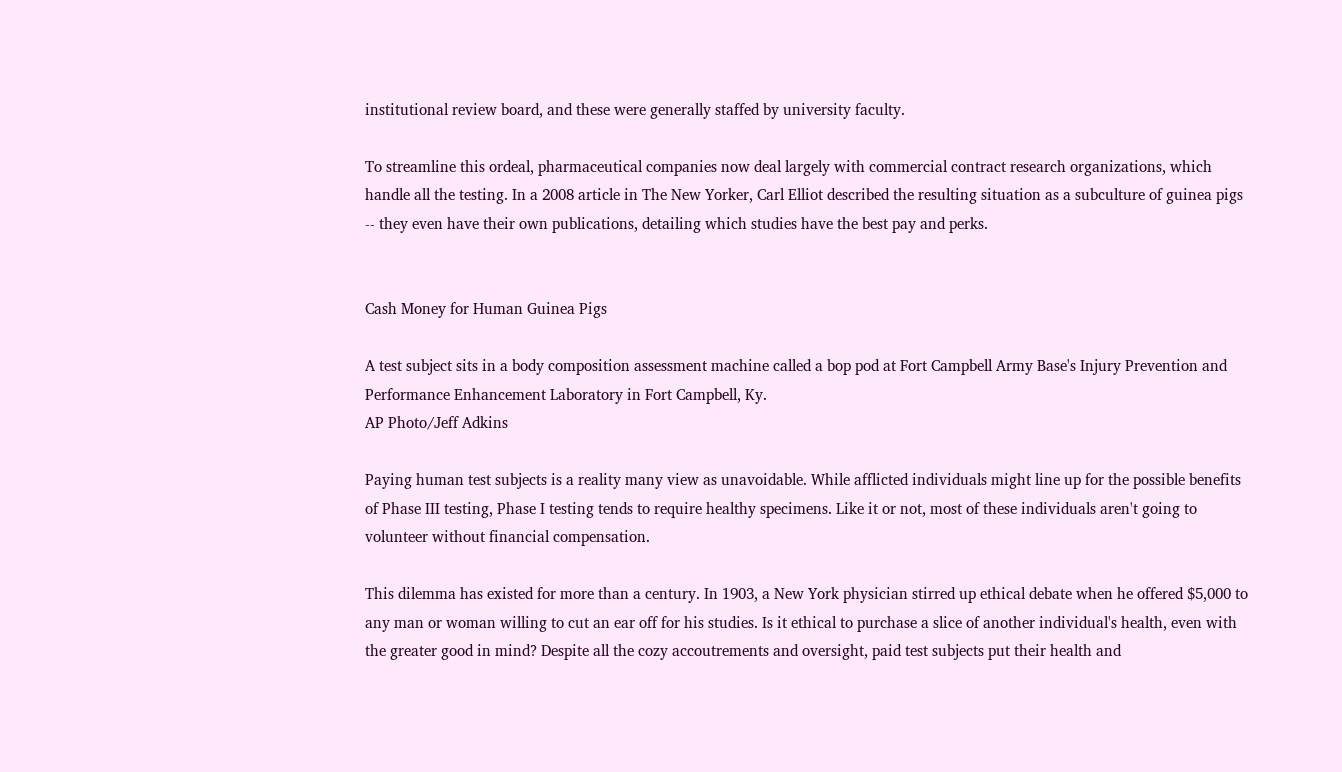institutional review board, and these were generally staffed by university faculty.

To streamline this ordeal, pharmaceutical companies now deal largely with commercial contract research organizations, which handle all the testing. In a 2008 article in The New Yorker, Carl Elliot described the resulting situation as a subculture of guinea pigs -- they even have their own publications, detailing which studies have the best pay and perks.


Cash Money for Human Guinea Pigs

A test subject sits in a body composition assessment machine called a bop pod at Fort Campbell Army Base's Injury Prevention and Performance Enhancement Laboratory in Fort Campbell, Ky.
AP Photo/Jeff Adkins

Paying human test subjects is a reality many view as unavoidable. While afflicted individuals might line up for the possible benefits of Phase III testing, Phase I testing tends to require healthy specimens. Like it or not, most of these individuals aren't going to volunteer without financial compensation.

This dilemma has existed for more than a century. In 1903, a New York physician stirred up ethical debate when he offered $5,000 to any man or woman willing to cut an ear off for his studies. Is it ethical to purchase a slice of another individual's health, even with the greater good in mind? Despite all the cozy accoutrements and oversight, paid test subjects put their health and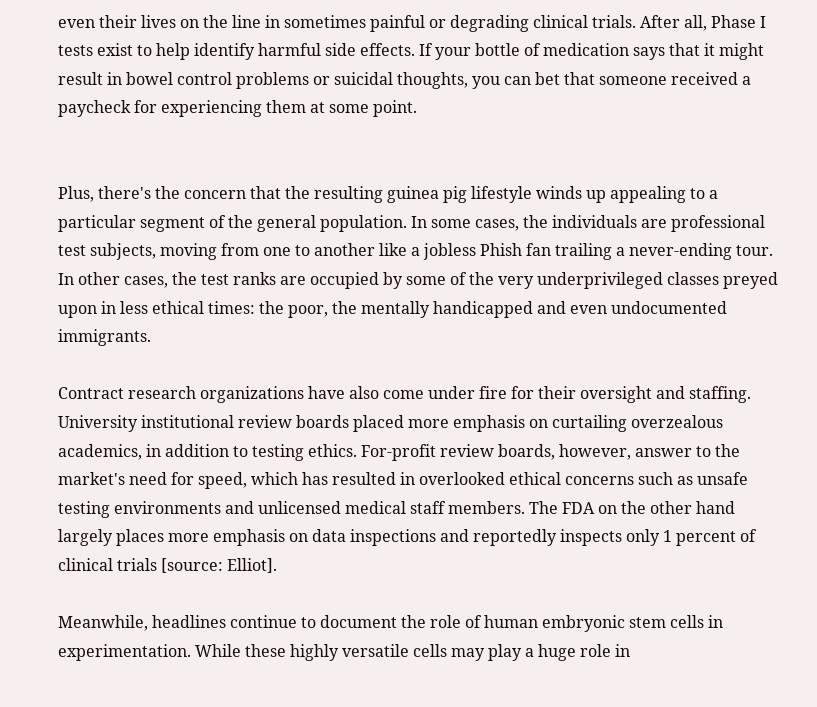even their lives on the line in sometimes painful or degrading clinical trials. After all, Phase I tests exist to help identify harmful side effects. If your bottle of medication says that it might result in bowel control problems or suicidal thoughts, you can bet that someone received a paycheck for experiencing them at some point.


Plus, there's the concern that the resulting guinea pig lifestyle winds up appealing to a particular segment of the general population. In some cases, the individuals are professional test subjects, moving from one to another like a jobless Phish fan trailing a never-ending tour. In other cases, the test ranks are occupied by some of the very underprivileged classes preyed upon in less ethical times: the poor, the mentally handicapped and even undocumented immigrants.

Contract research organizations have also come under fire for their oversight and staffing. University institutional review boards placed more emphasis on curtailing overzealous academics, in addition to testing ethics. For-profit review boards, however, answer to the market's need for speed, which has resulted in overlooked ethical concerns such as unsafe testing environments and unlicensed medical staff members. The FDA on the other hand largely places more emphasis on data inspections and reportedly inspects only 1 percent of clinical trials [source: Elliot].

Meanwhile, headlines continue to document the role of human embryonic stem cells in experimentation. While these highly versatile cells may play a huge role in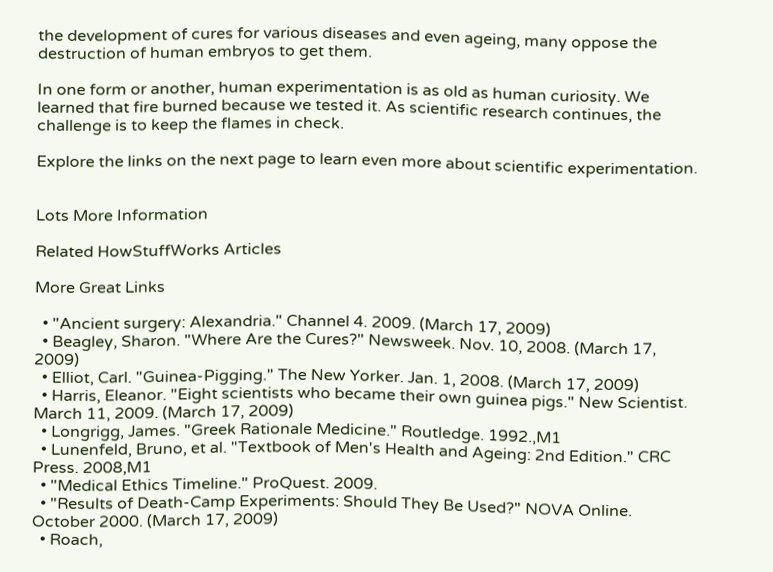the development of cures for various diseases and even ageing, many oppose the destruction of human embryos to get them.

In one form or another, human experimentation is as old as human curiosity. We learned that fire burned because we tested it. As scientific research continues, the challenge is to keep the flames in check.

Explore the links on the next page to learn even more about scientific experimentation.


Lots More Information

Related HowStuffWorks Articles

More Great Links

  • "Ancient surgery: Alexandria." Channel 4. 2009. (March 17, 2009)
  • Beagley, Sharon. "Where Are the Cures?" Newsweek. Nov. 10, 2008. (March 17, 2009)
  • Elliot, Carl. "Guinea-Pigging." The New Yorker. Jan. 1, 2008. (March 17, 2009)
  • Harris, Eleanor. "Eight scientists who became their own guinea pigs." New Scientist. March 11, 2009. (March 17, 2009)
  • Longrigg, James. "Greek Rationale Medicine." Routledge. 1992.,M1
  • Lunenfeld, Bruno, et al. "Textbook of Men's Health and Ageing: 2nd Edition." CRC Press. 2008,M1
  • "Medical Ethics Timeline." ProQuest. 2009.
  • "Results of Death-Camp Experiments: Should They Be Used?" NOVA Online. October 2000. (March 17, 2009)
  • Roach,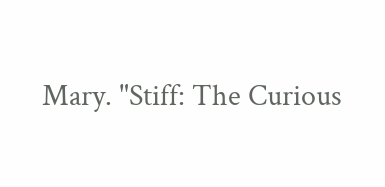Mary. "Stiff: The Curious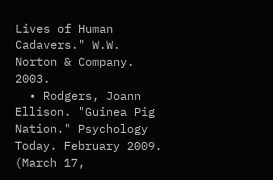Lives of Human Cadavers." W.W. Norton & Company. 2003.
  • Rodgers, Joann Ellison. "Guinea Pig Nation." Psychology Today. February 2009. (March 17,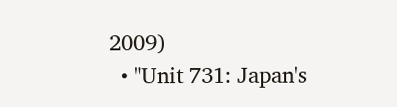2009)
  • "Unit 731: Japan's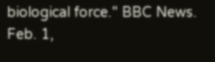biological force." BBC News. Feb. 1,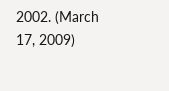2002. (March 17, 2009)